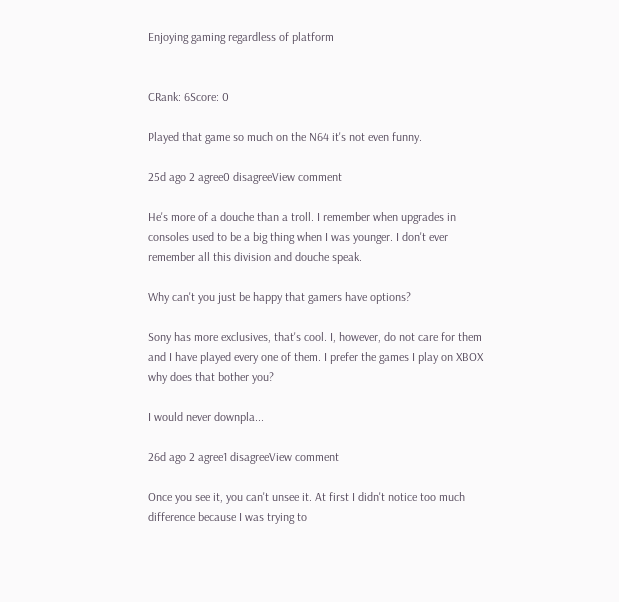Enjoying gaming regardless of platform


CRank: 6Score: 0

Played that game so much on the N64 it's not even funny.

25d ago 2 agree0 disagreeView comment

He's more of a douche than a troll. I remember when upgrades in consoles used to be a big thing when I was younger. I don't ever remember all this division and douche speak.

Why can't you just be happy that gamers have options?

Sony has more exclusives, that's cool. I, however, do not care for them and I have played every one of them. I prefer the games I play on XBOX why does that bother you?

I would never downpla...

26d ago 2 agree1 disagreeView comment

Once you see it, you can't unsee it. At first I didn't notice too much difference because I was trying to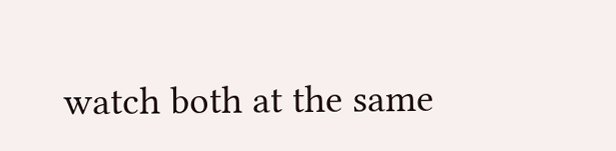watch both at the same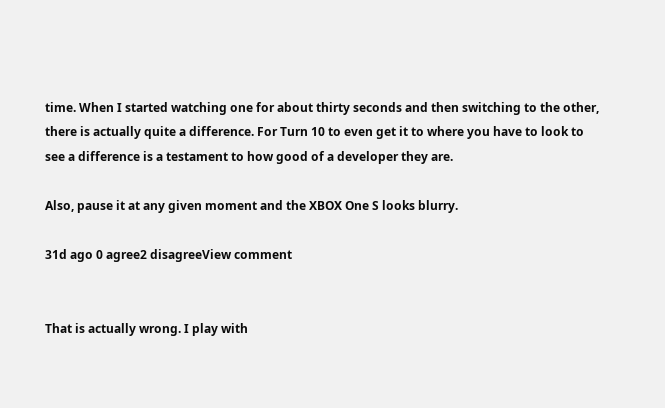time. When I started watching one for about thirty seconds and then switching to the other, there is actually quite a difference. For Turn 10 to even get it to where you have to look to see a difference is a testament to how good of a developer they are.

Also, pause it at any given moment and the XBOX One S looks blurry.

31d ago 0 agree2 disagreeView comment


That is actually wrong. I play with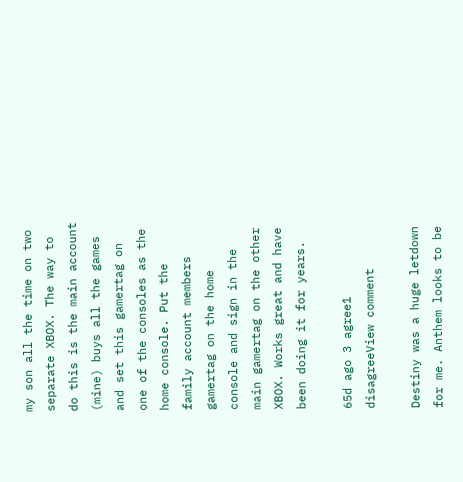my son all the time on two separate XBOX. The way to do this is the main account (mine) buys all the games and set this gamertag on one of the consoles as the home console. Put the family account members gamertag on the home console and sign in the main gamertag on the other XBOX. Works great and have been doing it for years.

65d ago 3 agree1 disagreeView comment

Destiny was a huge letdown for me. Anthem looks to be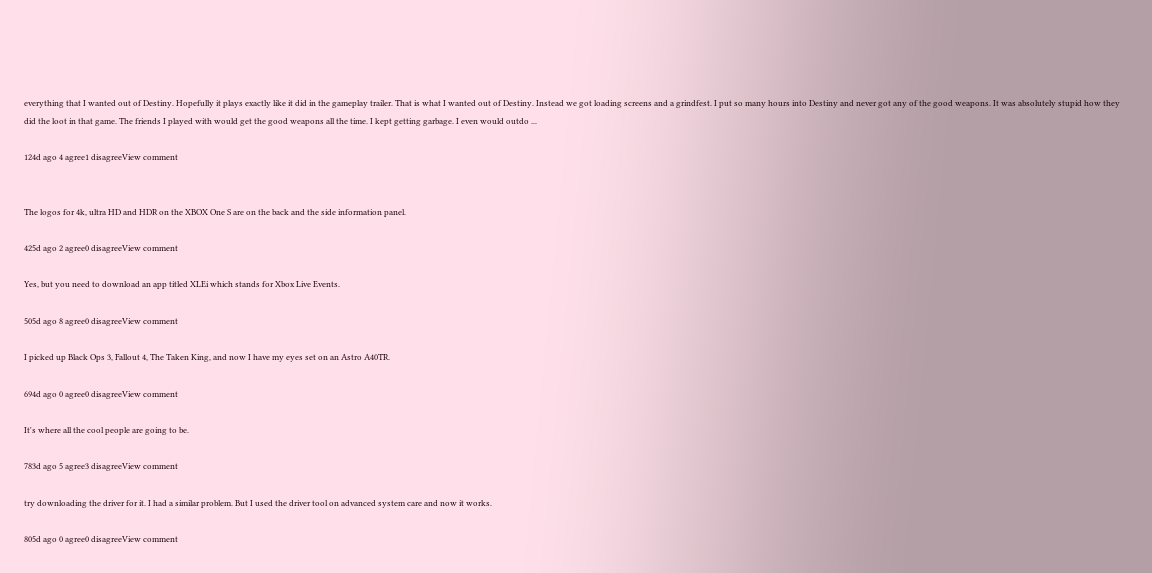everything that I wanted out of Destiny. Hopefully it plays exactly like it did in the gameplay trailer. That is what I wanted out of Destiny. Instead we got loading screens and a grindfest. I put so many hours into Destiny and never got any of the good weapons. It was absolutely stupid how they did the loot in that game. The friends I played with would get the good weapons all the time. I kept getting garbage. I even would outdo ...

124d ago 4 agree1 disagreeView comment


The logos for 4k, ultra HD and HDR on the XBOX One S are on the back and the side information panel.

425d ago 2 agree0 disagreeView comment

Yes, but you need to download an app titled XLEi which stands for Xbox Live Events.

505d ago 8 agree0 disagreeView comment

I picked up Black Ops 3, Fallout 4, The Taken King, and now I have my eyes set on an Astro A40TR.

694d ago 0 agree0 disagreeView comment

It's where all the cool people are going to be.

783d ago 5 agree3 disagreeView comment

try downloading the driver for it. I had a similar problem. But I used the driver tool on advanced system care and now it works.

805d ago 0 agree0 disagreeView comment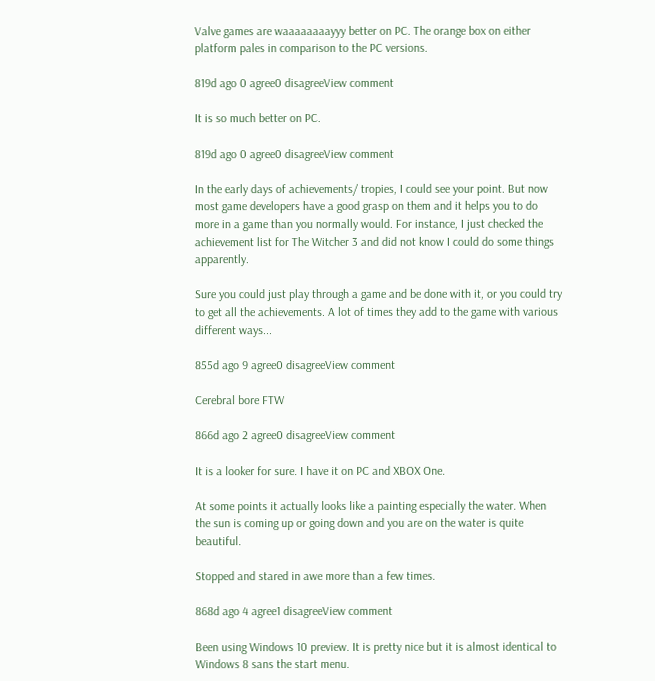Valve games are waaaaaaaayyy better on PC. The orange box on either platform pales in comparison to the PC versions.

819d ago 0 agree0 disagreeView comment

It is so much better on PC.

819d ago 0 agree0 disagreeView comment

In the early days of achievements/ tropies, I could see your point. But now most game developers have a good grasp on them and it helps you to do more in a game than you normally would. For instance, I just checked the achievement list for The Witcher 3 and did not know I could do some things apparently.

Sure you could just play through a game and be done with it, or you could try to get all the achievements. A lot of times they add to the game with various different ways...

855d ago 9 agree0 disagreeView comment

Cerebral bore FTW

866d ago 2 agree0 disagreeView comment

It is a looker for sure. I have it on PC and XBOX One.

At some points it actually looks like a painting especially the water. When the sun is coming up or going down and you are on the water is quite beautiful.

Stopped and stared in awe more than a few times.

868d ago 4 agree1 disagreeView comment

Been using Windows 10 preview. It is pretty nice but it is almost identical to Windows 8 sans the start menu.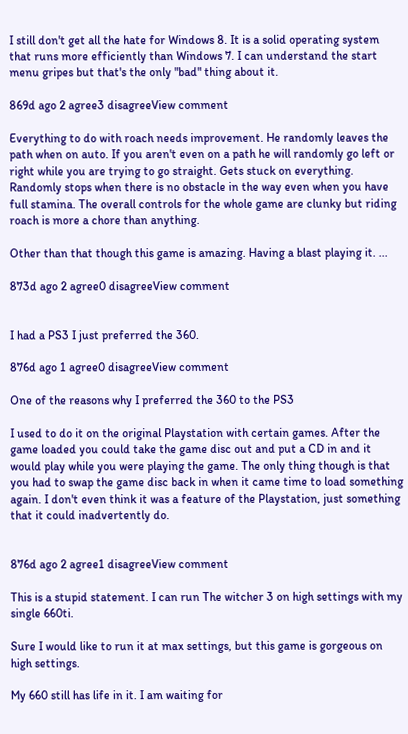I still don't get all the hate for Windows 8. It is a solid operating system that runs more efficiently than Windows 7. I can understand the start menu gripes but that's the only "bad" thing about it.

869d ago 2 agree3 disagreeView comment

Everything to do with roach needs improvement. He randomly leaves the path when on auto. If you aren't even on a path he will randomly go left or right while you are trying to go straight. Gets stuck on everything. Randomly stops when there is no obstacle in the way even when you have full stamina. The overall controls for the whole game are clunky but riding roach is more a chore than anything.

Other than that though this game is amazing. Having a blast playing it. ...

873d ago 2 agree0 disagreeView comment


I had a PS3 I just preferred the 360.

876d ago 1 agree0 disagreeView comment

One of the reasons why I preferred the 360 to the PS3

I used to do it on the original Playstation with certain games. After the game loaded you could take the game disc out and put a CD in and it would play while you were playing the game. The only thing though is that you had to swap the game disc back in when it came time to load something again. I don't even think it was a feature of the Playstation, just something that it could inadvertently do.


876d ago 2 agree1 disagreeView comment

This is a stupid statement. I can run The witcher 3 on high settings with my single 660ti.

Sure I would like to run it at max settings, but this game is gorgeous on high settings.

My 660 still has life in it. I am waiting for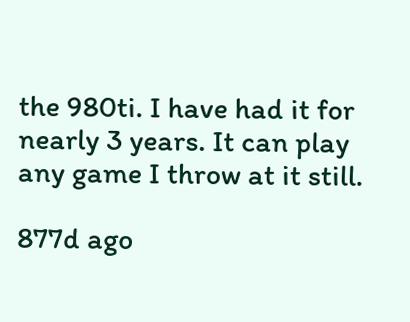the 980ti. I have had it for nearly 3 years. It can play any game I throw at it still.

877d ago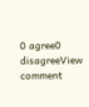0 agree0 disagreeView comment